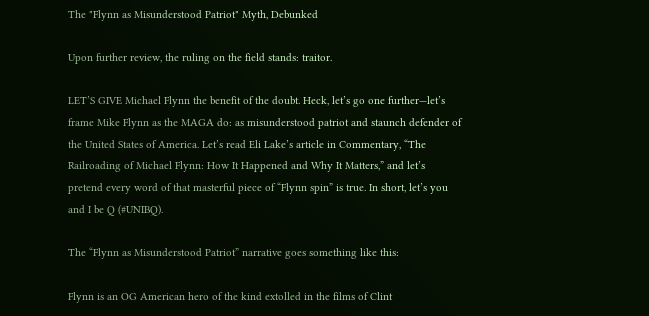The "Flynn as Misunderstood Patriot" Myth, Debunked

Upon further review, the ruling on the field stands: traitor.

LET’S GIVE Michael Flynn the benefit of the doubt. Heck, let’s go one further—let’s frame Mike Flynn as the MAGA do: as misunderstood patriot and staunch defender of the United States of America. Let’s read Eli Lake’s article in Commentary, “The Railroading of Michael Flynn: How It Happened and Why It Matters,” and let’s pretend every word of that masterful piece of “Flynn spin” is true. In short, let’s you and I be Q (#UNIBQ).

The “Flynn as Misunderstood Patriot” narrative goes something like this:

Flynn is an OG American hero of the kind extolled in the films of Clint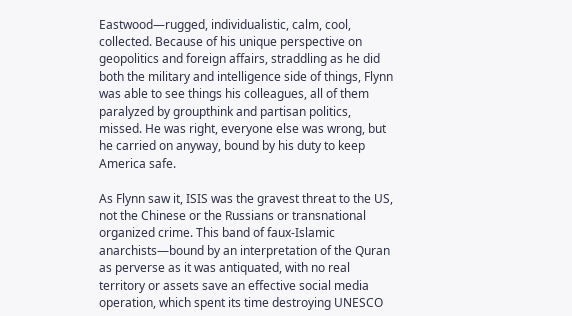Eastwood—rugged, individualistic, calm, cool, collected. Because of his unique perspective on geopolitics and foreign affairs, straddling as he did both the military and intelligence side of things, Flynn was able to see things his colleagues, all of them paralyzed by groupthink and partisan politics, missed. He was right, everyone else was wrong, but he carried on anyway, bound by his duty to keep America safe.

As Flynn saw it, ISIS was the gravest threat to the US, not the Chinese or the Russians or transnational organized crime. This band of faux-Islamic anarchists—bound by an interpretation of the Quran as perverse as it was antiquated, with no real territory or assets save an effective social media operation, which spent its time destroying UNESCO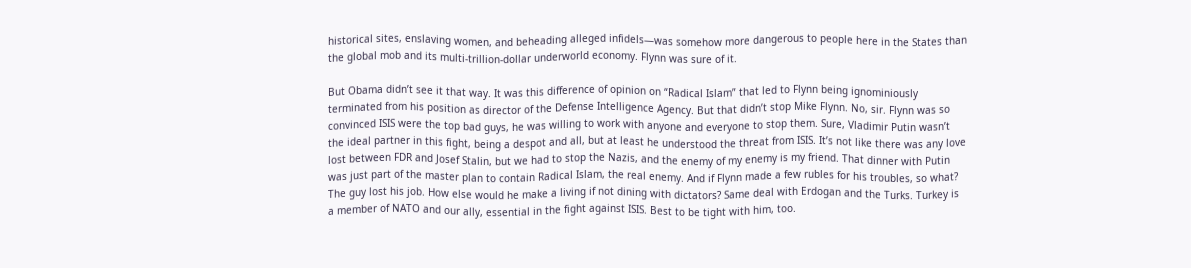historical sites, enslaving women, and beheading alleged infidels—was somehow more dangerous to people here in the States than the global mob and its multi-trillion-dollar underworld economy. Flynn was sure of it.

But Obama didn’t see it that way. It was this difference of opinion on “Radical Islam” that led to Flynn being ignominiously terminated from his position as director of the Defense Intelligence Agency. But that didn’t stop Mike Flynn. No, sir. Flynn was so convinced ISIS were the top bad guys, he was willing to work with anyone and everyone to stop them. Sure, Vladimir Putin wasn’t the ideal partner in this fight, being a despot and all, but at least he understood the threat from ISIS. It’s not like there was any love lost between FDR and Josef Stalin, but we had to stop the Nazis, and the enemy of my enemy is my friend. That dinner with Putin was just part of the master plan to contain Radical Islam, the real enemy. And if Flynn made a few rubles for his troubles, so what? The guy lost his job. How else would he make a living if not dining with dictators? Same deal with Erdogan and the Turks. Turkey is a member of NATO and our ally, essential in the fight against ISIS. Best to be tight with him, too.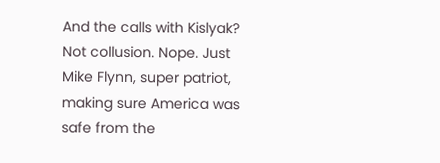And the calls with Kislyak? Not collusion. Nope. Just Mike Flynn, super patriot, making sure America was safe from the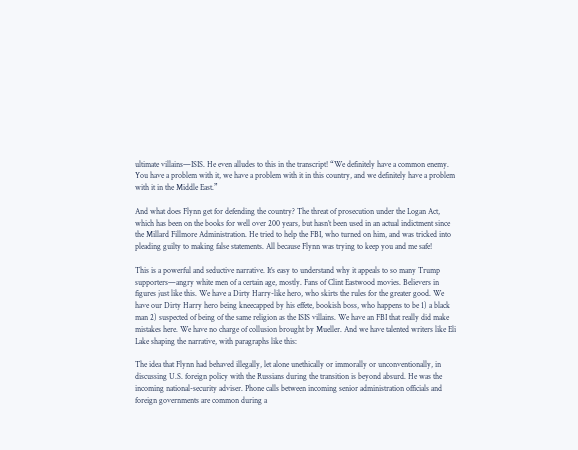ultimate villains—ISIS. He even alludes to this in the transcript! “We definitely have a common enemy. You have a problem with it, we have a problem with it in this country, and we definitely have a problem with it in the Middle East.”

And what does Flynn get for defending the country? The threat of prosecution under the Logan Act, which has been on the books for well over 200 years, but hasn’t been used in an actual indictment since the Millard Fillmore Administration. He tried to help the FBI, who turned on him, and was tricked into pleading guilty to making false statements. All because Flynn was trying to keep you and me safe!

This is a powerful and seductive narrative. It’s easy to understand why it appeals to so many Trump supporters—angry white men of a certain age, mostly. Fans of Clint Eastwood movies. Believers in figures just like this. We have a Dirty Harry-like hero, who skirts the rules for the greater good. We have our Dirty Harry hero being kneecapped by his effete, bookish boss, who happens to be 1) a black man 2) suspected of being of the same religion as the ISIS villains. We have an FBI that really did make mistakes here. We have no charge of collusion brought by Mueller. And we have talented writers like Eli Lake shaping the narrative, with paragraphs like this:

The idea that Flynn had behaved illegally, let alone unethically or immorally or unconventionally, in discussing U.S. foreign policy with the Russians during the transition is beyond absurd. He was the incoming national-security adviser. Phone calls between incoming senior administration officials and foreign governments are common during a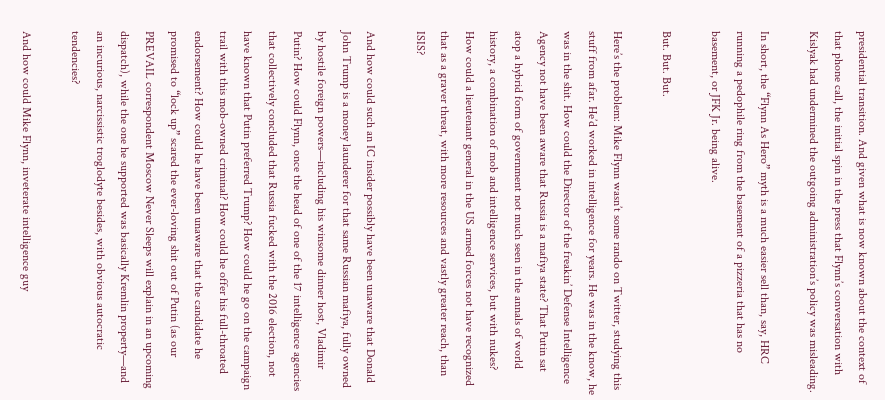presidential transition. And given what is now known about the context of that phone call, the initial spin in the press that Flynn’s conversation with Kislyak had undermined the outgoing administration’s policy was misleading.

In short, the “Flynn As Hero” myth is a much easier sell than, say, HRC running a pedophile ring from the basement of a pizzeria that has no basement, or JFK Jr. being alive.

But. But. But.

Here’s the problem: Mike Flynn wasn’t some rando on Twitter, studying this stuff from afar. He’d worked in intelligence for years. He was in the know, he was in the shit. How could the Director of the freakin’ Defense Intelligence Agency not have been aware that Russia is a mafiya state? That Putin sat atop a hybrid form of government not much seen in the annals of world history, a combination of mob and intelligence services, but with nukes? How could a lieutenant general in the US armed forces not have recognized that as a graver threat, with more resources and vastly greater reach, than ISIS?

And how could such an IC insider possibly have been unaware that Donald John Trump is a money launderer for that same Russian mafiya, fully owned by hostile foreign powers—including his winsome dinner host, Vladimir Putin? How could Flynn, once the head of one of the 17 intelligence agencies that collectively concluded that Russia fucked with the 2016 election, not have known that Putin preferred Trump? How could he go on the campaign trail with this mob-owned criminal? How could he offer his full-throated endorsement? How could he have been unaware that the candidate he promised to “lock up” scared the ever-loving shit out of Putin (as our PREVAIL correspondent Moscow Never Sleeps will explain in an upcoming dispatch), while the one he supported was basically Kremlin property—and an incurious, narcissistic troglodyte besides, with obvious autocratic tendencies?

And how could Mike Flynn, inveterate intelligence guy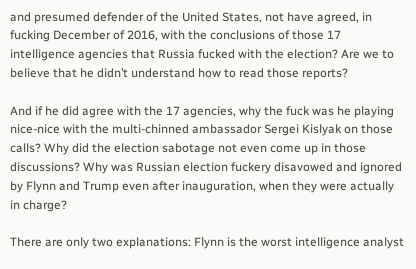and presumed defender of the United States, not have agreed, in fucking December of 2016, with the conclusions of those 17 intelligence agencies that Russia fucked with the election? Are we to believe that he didn’t understand how to read those reports?

And if he did agree with the 17 agencies, why the fuck was he playing nice-nice with the multi-chinned ambassador Sergei Kislyak on those calls? Why did the election sabotage not even come up in those discussions? Why was Russian election fuckery disavowed and ignored by Flynn and Trump even after inauguration, when they were actually in charge?

There are only two explanations: Flynn is the worst intelligence analyst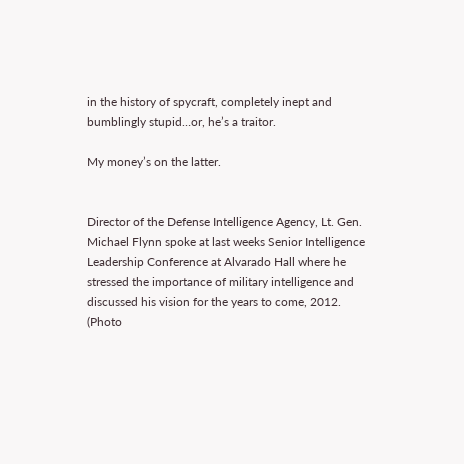in the history of spycraft, completely inept and bumblingly stupid…or, he’s a traitor.

My money’s on the latter.


Director of the Defense Intelligence Agency, Lt. Gen. Michael Flynn spoke at last weeks Senior Intelligence Leadership Conference at Alvarado Hall where he stressed the importance of military intelligence and discussed his vision for the years to come, 2012. (Photo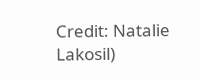Credit: Natalie Lakosil)